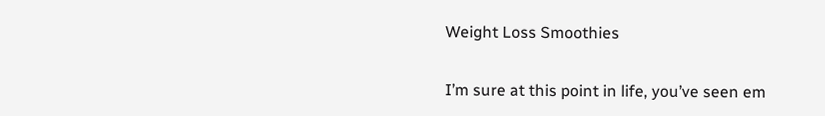Weight Loss Smoothies

I’m sure at this point in life, you’ve seen em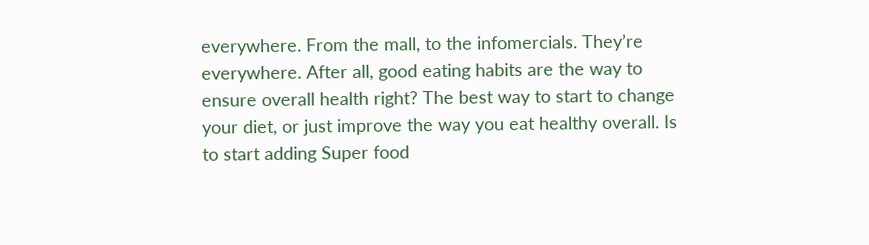everywhere. From the mall, to the infomercials. They’re everywhere. After all, good eating habits are the way to ensure overall health right? The best way to start to change your diet, or just improve the way you eat healthy overall. Is to start adding Super food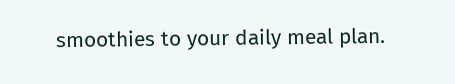smoothies to your daily meal plan.